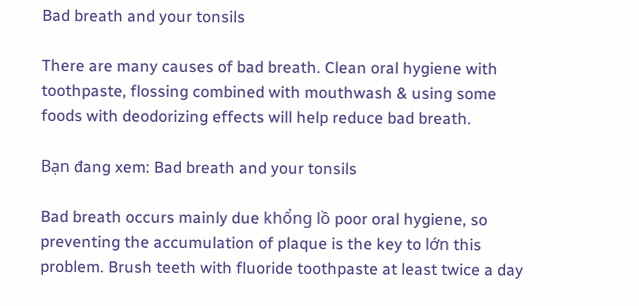Bad breath and your tonsils

There are many causes of bad breath. Clean oral hygiene with toothpaste, flossing combined with mouthwash & using some foods with deodorizing effects will help reduce bad breath.

Bạn đang xem: Bad breath and your tonsils

Bad breath occurs mainly due khổng lồ poor oral hygiene, so preventing the accumulation of plaque is the key to lớn this problem. Brush teeth with fluoride toothpaste at least twice a day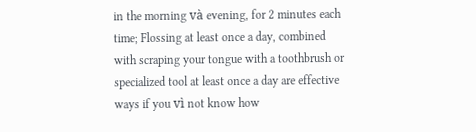in the morning và evening, for 2 minutes each time; Flossing at least once a day, combined with scraping your tongue with a toothbrush or specialized tool at least once a day are effective ways if you vì not know how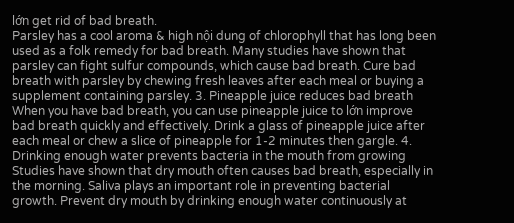lớn get rid of bad breath.
Parsley has a cool aroma & high nội dung of chlorophyll that has long been used as a folk remedy for bad breath. Many studies have shown that parsley can fight sulfur compounds, which cause bad breath. Cure bad breath with parsley by chewing fresh leaves after each meal or buying a supplement containing parsley. 3. Pineapple juice reduces bad breath When you have bad breath, you can use pineapple juice to lớn improve bad breath quickly and effectively. Drink a glass of pineapple juice after each meal or chew a slice of pineapple for 1-2 minutes then gargle. 4. Drinking enough water prevents bacteria in the mouth from growing Studies have shown that dry mouth often causes bad breath, especially in the morning. Saliva plays an important role in preventing bacterial growth. Prevent dry mouth by drinking enough water continuously at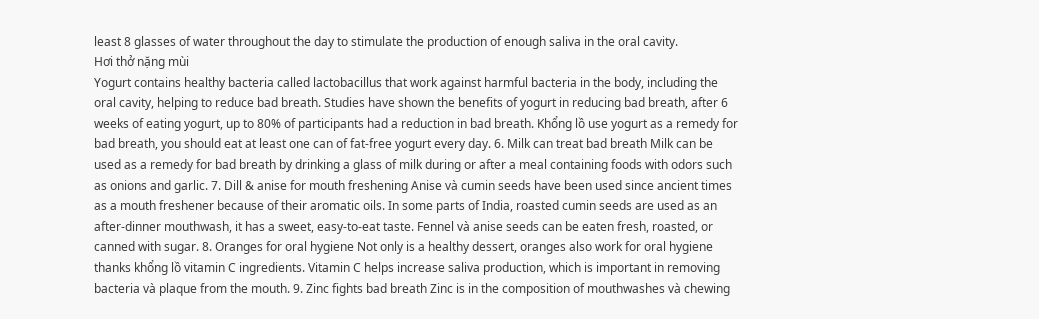least 8 glasses of water throughout the day to stimulate the production of enough saliva in the oral cavity.
Hơi thở nặng mùi
Yogurt contains healthy bacteria called lactobacillus that work against harmful bacteria in the body, including the oral cavity, helping to reduce bad breath. Studies have shown the benefits of yogurt in reducing bad breath, after 6 weeks of eating yogurt, up to 80% of participants had a reduction in bad breath. Khổng lồ use yogurt as a remedy for bad breath, you should eat at least one can of fat-free yogurt every day. 6. Milk can treat bad breath Milk can be used as a remedy for bad breath by drinking a glass of milk during or after a meal containing foods with odors such as onions and garlic. 7. Dill & anise for mouth freshening Anise và cumin seeds have been used since ancient times as a mouth freshener because of their aromatic oils. In some parts of India, roasted cumin seeds are used as an after-dinner mouthwash, it has a sweet, easy-to-eat taste. Fennel và anise seeds can be eaten fresh, roasted, or canned with sugar. 8. Oranges for oral hygiene Not only is a healthy dessert, oranges also work for oral hygiene thanks khổng lồ vitamin C ingredients. Vitamin C helps increase saliva production, which is important in removing bacteria và plaque from the mouth. 9. Zinc fights bad breath Zinc is in the composition of mouthwashes và chewing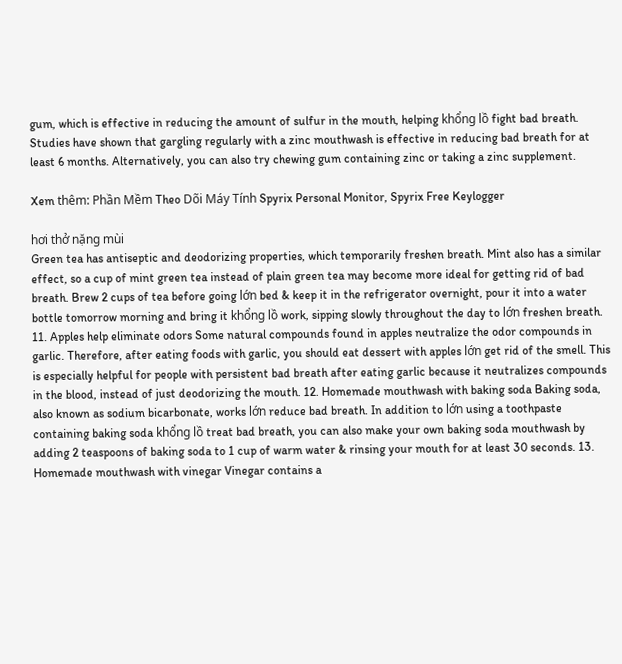gum, which is effective in reducing the amount of sulfur in the mouth, helping khổng lồ fight bad breath. Studies have shown that gargling regularly with a zinc mouthwash is effective in reducing bad breath for at least 6 months. Alternatively, you can also try chewing gum containing zinc or taking a zinc supplement.

Xem thêm: Phần Mềm Theo Dõi Máy Tính Spyrix Personal Monitor, Spyrix Free Keylogger

hơi thở nặng mùi
Green tea has antiseptic and deodorizing properties, which temporarily freshen breath. Mint also has a similar effect, so a cup of mint green tea instead of plain green tea may become more ideal for getting rid of bad breath. Brew 2 cups of tea before going lớn bed & keep it in the refrigerator overnight, pour it into a water bottle tomorrow morning and bring it khổng lồ work, sipping slowly throughout the day to lớn freshen breath. 11. Apples help eliminate odors Some natural compounds found in apples neutralize the odor compounds in garlic. Therefore, after eating foods with garlic, you should eat dessert with apples lớn get rid of the smell. This is especially helpful for people with persistent bad breath after eating garlic because it neutralizes compounds in the blood, instead of just deodorizing the mouth. 12. Homemade mouthwash with baking soda Baking soda, also known as sodium bicarbonate, works lớn reduce bad breath. In addition to lớn using a toothpaste containing baking soda khổng lồ treat bad breath, you can also make your own baking soda mouthwash by adding 2 teaspoons of baking soda to 1 cup of warm water & rinsing your mouth for at least 30 seconds. 13. Homemade mouthwash with vinegar Vinegar contains a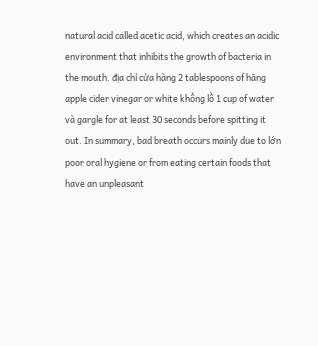natural acid called acetic acid, which creates an acidic environment that inhibits the growth of bacteria in the mouth. địa chỉ cửa hàng 2 tablespoons of hãng apple cider vinegar or white khổng lồ 1 cup of water và gargle for at least 30 seconds before spitting it out. In summary, bad breath occurs mainly due to lớn poor oral hygiene or from eating certain foods that have an unpleasant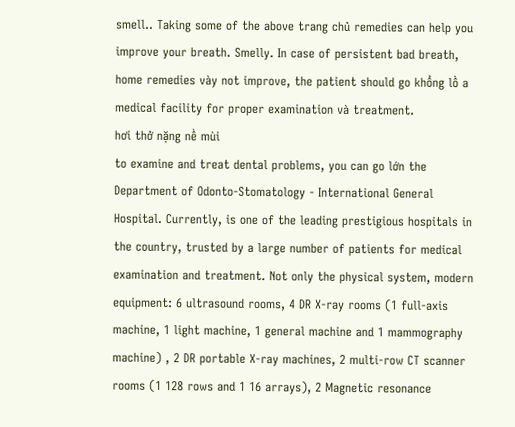smell.. Taking some of the above trang chủ remedies can help you improve your breath. Smelly. In case of persistent bad breath, home remedies vày not improve, the patient should go khổng lồ a medical facility for proper examination và treatment.
hơi thở nặng nề mùi
to examine and treat dental problems, you can go lớn the Department of Odonto-Stomatology - International General Hospital. Currently, is one of the leading prestigious hospitals in the country, trusted by a large number of patients for medical examination and treatment. Not only the physical system, modern equipment: 6 ultrasound rooms, 4 DR X-ray rooms (1 full-axis machine, 1 light machine, 1 general machine and 1 mammography machine) , 2 DR portable X-ray machines, 2 multi-row CT scanner rooms (1 128 rows and 1 16 arrays), 2 Magnetic resonance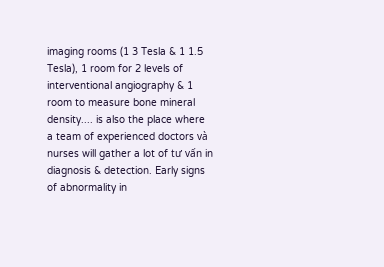imaging rooms (1 3 Tesla & 1 1.5 Tesla), 1 room for 2 levels of interventional angiography & 1 room to measure bone mineral density.... is also the place where a team of experienced doctors và nurses will gather a lot of tư vấn in diagnosis & detection. Early signs of abnormality in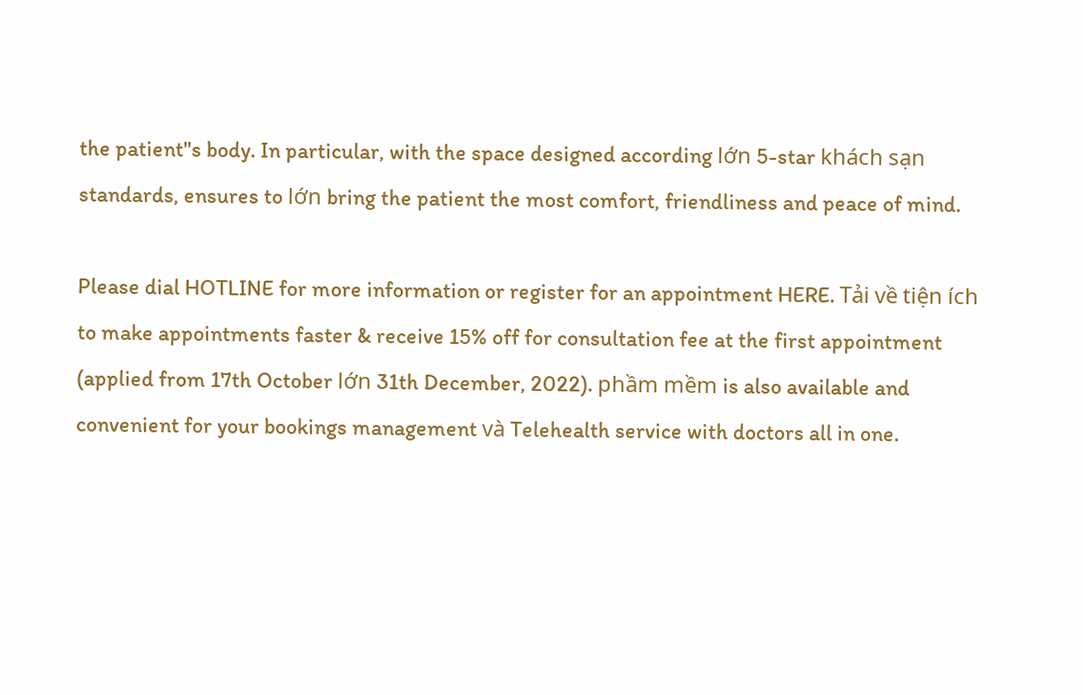the patient"s body. In particular, with the space designed according lớn 5-star khách sạn standards, ensures to lớn bring the patient the most comfort, friendliness and peace of mind.

Please dial HOTLINE for more information or register for an appointment HERE. Tải về tiện ích to make appointments faster & receive 15% off for consultation fee at the first appointment (applied from 17th October lớn 31th December, 2022). phầm mềm is also available and convenient for your bookings management và Telehealth service with doctors all in one.